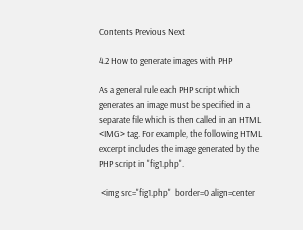Contents Previous Next

4.2 How to generate images with PHP

As a general rule each PHP script which generates an image must be specified in a separate file which is then called in an HTML <IMG> tag. For example, the following HTML excerpt includes the image generated by the PHP script in "fig1.php".

 <img src="fig1.php"  border=0 align=center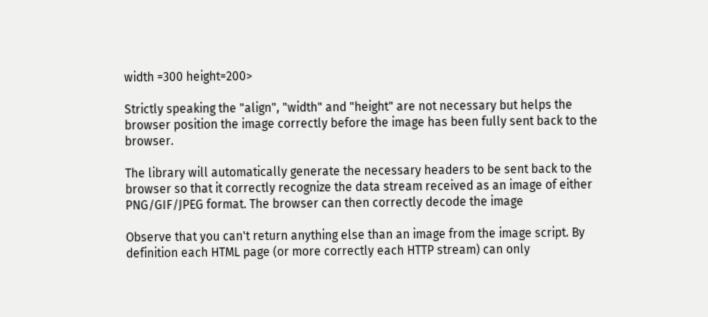width =300 height=200>

Strictly speaking the "align", "width" and "height" are not necessary but helps the browser position the image correctly before the image has been fully sent back to the browser.

The library will automatically generate the necessary headers to be sent back to the browser so that it correctly recognize the data stream received as an image of either PNG/GIF/JPEG format. The browser can then correctly decode the image

Observe that you can't return anything else than an image from the image script. By definition each HTML page (or more correctly each HTTP stream) can only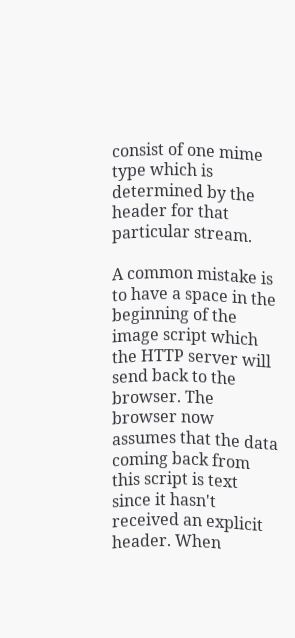consist of one mime type which is determined by the header for that particular stream.

A common mistake is to have a space in the beginning of the image script which the HTTP server will send back to the browser. The browser now assumes that the data coming back from this script is text since it hasn't received an explicit header. When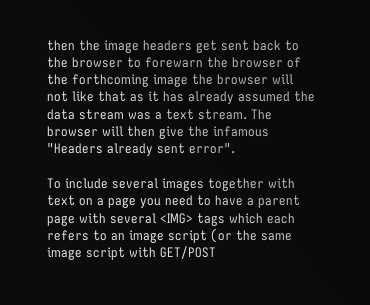then the image headers get sent back to the browser to forewarn the browser of the forthcoming image the browser will not like that as it has already assumed the data stream was a text stream. The browser will then give the infamous "Headers already sent error".

To include several images together with text on a page you need to have a parent page with several <IMG> tags which each refers to an image script (or the same image script with GET/POST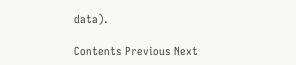data).

Contents Previous Next